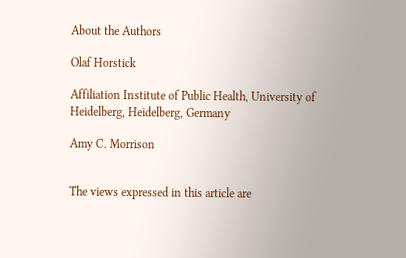About the Authors

Olaf Horstick

Affiliation Institute of Public Health, University of Heidelberg, Heidelberg, Germany

Amy C. Morrison


The views expressed in this article are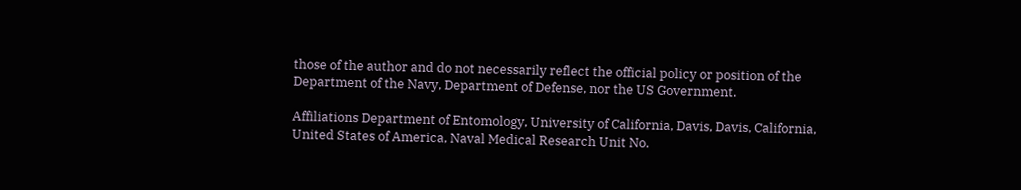those of the author and do not necessarily reflect the official policy or position of the Department of the Navy, Department of Defense, nor the US Government.

Affiliations Department of Entomology, University of California, Davis, Davis, California, United States of America, Naval Medical Research Unit No.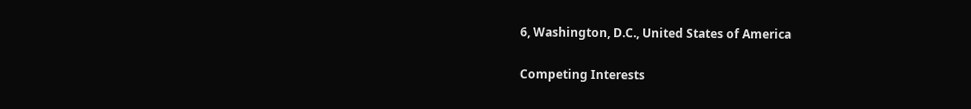6, Washington, D.C., United States of America

Competing Interests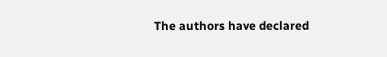The authors have declared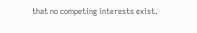that no competing interests exist.